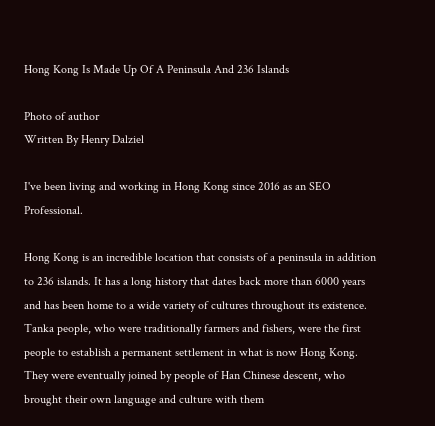Hong Kong Is Made Up Of A Peninsula And 236 Islands

Photo of author
Written By Henry Dalziel

I've been living and working in Hong Kong since 2016 as an SEO Professional.

Hong Kong is an incredible location that consists of a peninsula in addition to 236 islands. It has a long history that dates back more than 6000 years and has been home to a wide variety of cultures throughout its existence. Tanka people, who were traditionally farmers and fishers, were the first people to establish a permanent settlement in what is now Hong Kong. They were eventually joined by people of Han Chinese descent, who brought their own language and culture with them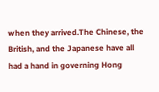when they arrived.The Chinese, the British, and the Japanese have all had a hand in governing Hong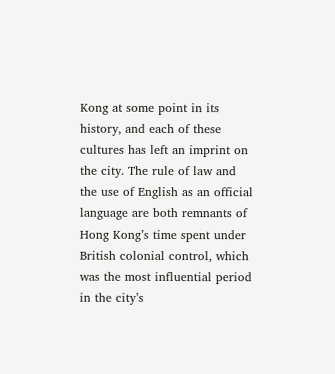Kong at some point in its history, and each of these cultures has left an imprint on the city. The rule of law and the use of English as an official language are both remnants of Hong Kong’s time spent under British colonial control, which was the most influential period in the city’s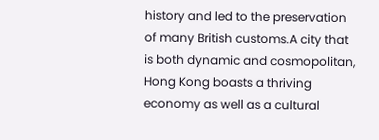history and led to the preservation of many British customs.A city that is both dynamic and cosmopolitan, Hong Kong boasts a thriving economy as well as a cultural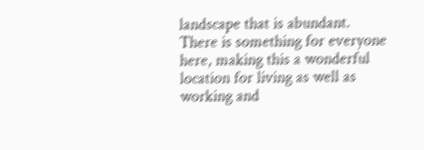landscape that is abundant. There is something for everyone here, making this a wonderful location for living as well as working and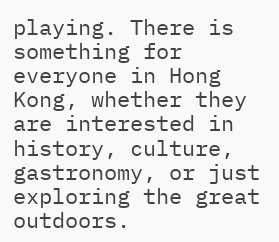playing. There is something for everyone in Hong Kong, whether they are interested in history, culture, gastronomy, or just exploring the great outdoors.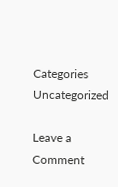Categories Uncategorized

Leave a Comment